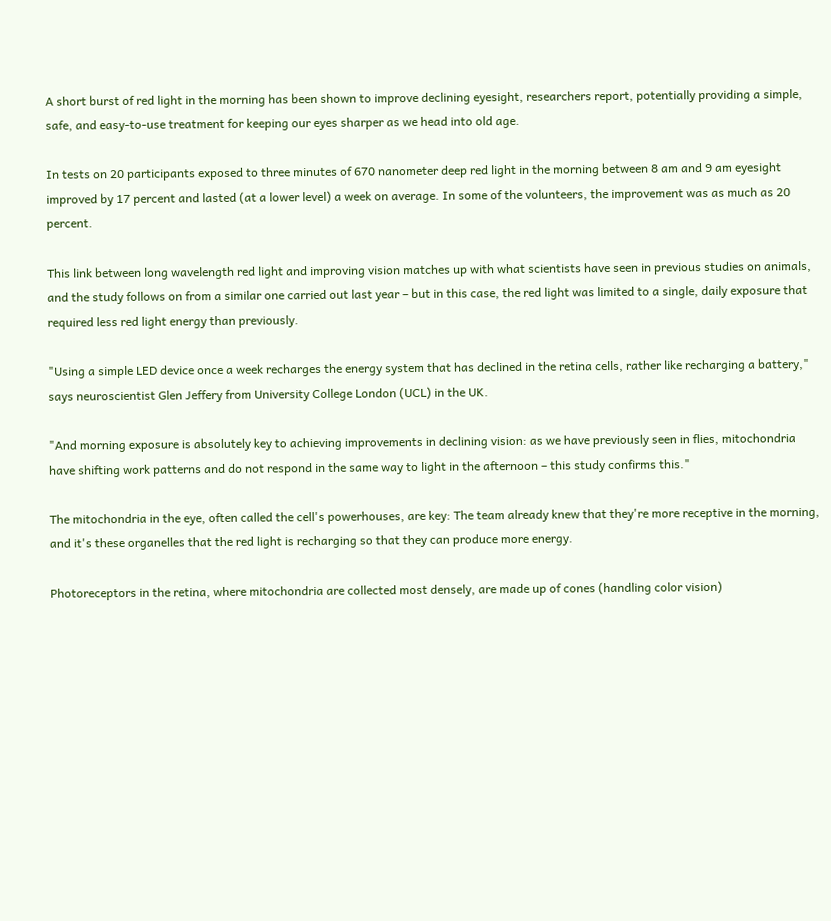A short burst of red light in the morning has been shown to improve declining eyesight, researchers report, potentially providing a simple, safe, and easy-to-use treatment for keeping our eyes sharper as we head into old age.

In tests on 20 participants exposed to three minutes of 670 nanometer deep red light in the morning between 8 am and 9 am eyesight improved by 17 percent and lasted (at a lower level) a week on average. In some of the volunteers, the improvement was as much as 20 percent.

This link between long wavelength red light and improving vision matches up with what scientists have seen in previous studies on animals, and the study follows on from a similar one carried out last year – but in this case, the red light was limited to a single, daily exposure that required less red light energy than previously.

"Using a simple LED device once a week recharges the energy system that has declined in the retina cells, rather like recharging a battery," says neuroscientist Glen Jeffery from University College London (UCL) in the UK.

"And morning exposure is absolutely key to achieving improvements in declining vision: as we have previously seen in flies, mitochondria have shifting work patterns and do not respond in the same way to light in the afternoon – this study confirms this."

The mitochondria in the eye, often called the cell's powerhouses, are key: The team already knew that they're more receptive in the morning, and it's these organelles that the red light is recharging so that they can produce more energy.

Photoreceptors in the retina, where mitochondria are collected most densely, are made up of cones (handling color vision)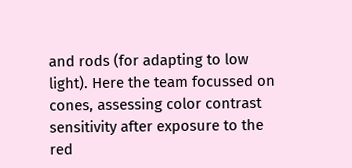and rods (for adapting to low light). Here the team focussed on cones, assessing color contrast sensitivity after exposure to the red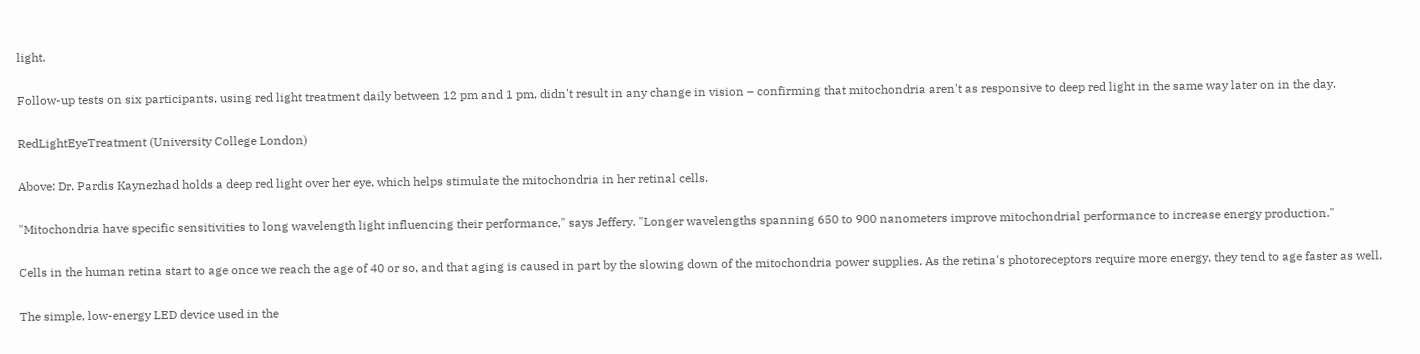light.

Follow-up tests on six participants, using red light treatment daily between 12 pm and 1 pm, didn't result in any change in vision – confirming that mitochondria aren't as responsive to deep red light in the same way later on in the day.

RedLightEyeTreatment (University College London)

Above: Dr. Pardis Kaynezhad holds a deep red light over her eye, which helps stimulate the mitochondria in her retinal cells.

"Mitochondria have specific sensitivities to long wavelength light influencing their performance," says Jeffery. "Longer wavelengths spanning 650 to 900 nanometers improve mitochondrial performance to increase energy production."

Cells in the human retina start to age once we reach the age of 40 or so, and that aging is caused in part by the slowing down of the mitochondria power supplies. As the retina's photoreceptors require more energy, they tend to age faster as well.

The simple, low-energy LED device used in the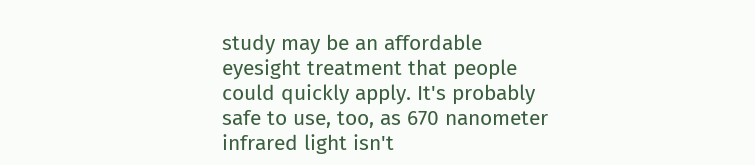study may be an affordable eyesight treatment that people could quickly apply. It's probably safe to use, too, as 670 nanometer infrared light isn't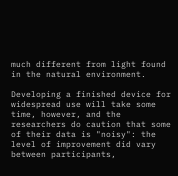much different from light found in the natural environment.

Developing a finished device for widespread use will take some time, however, and the researchers do caution that some of their data is "noisy": the level of improvement did vary between participants,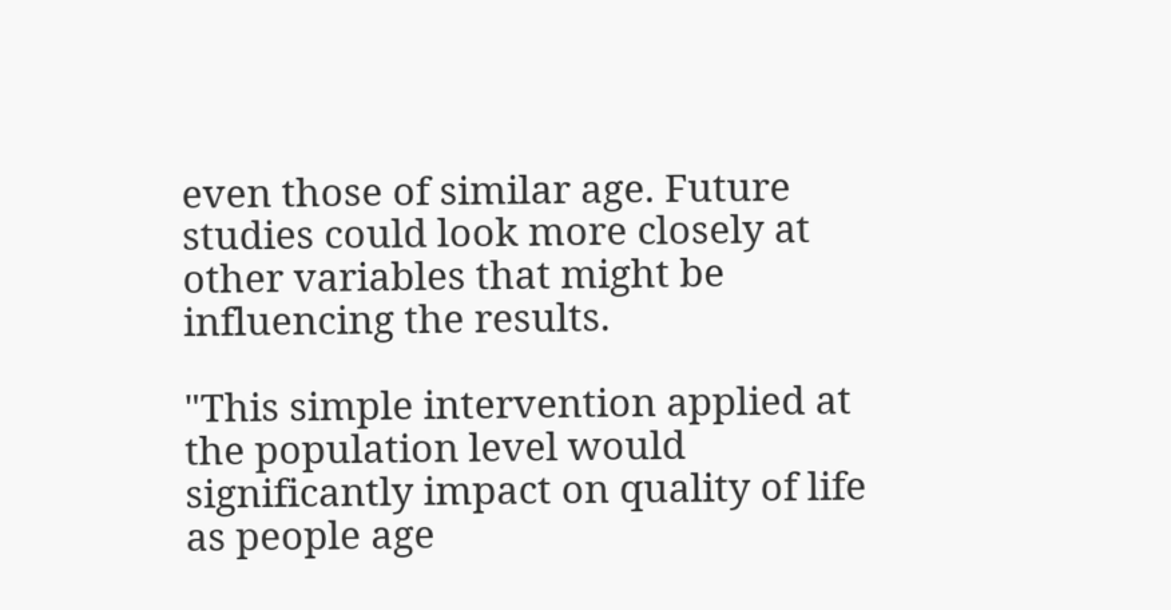even those of similar age. Future studies could look more closely at other variables that might be influencing the results.

"This simple intervention applied at the population level would significantly impact on quality of life as people age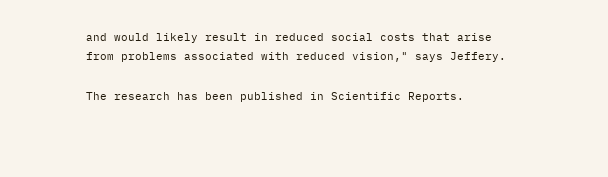and would likely result in reduced social costs that arise from problems associated with reduced vision," says Jeffery.

The research has been published in Scientific Reports.